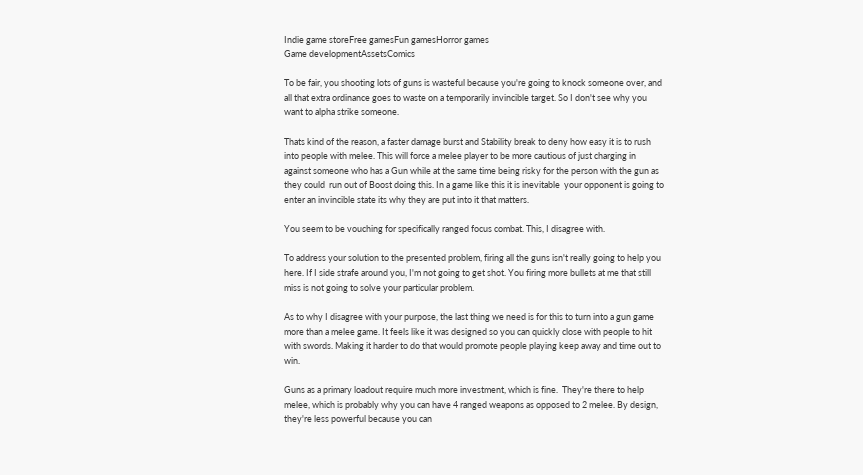Indie game storeFree gamesFun gamesHorror games
Game developmentAssetsComics

To be fair, you shooting lots of guns is wasteful because you're going to knock someone over, and all that extra ordinance goes to waste on a temporarily invincible target. So I don't see why you want to alpha strike someone.

Thats kind of the reason, a faster damage burst and Stability break to deny how easy it is to rush into people with melee. This will force a melee player to be more cautious of just charging in against someone who has a Gun while at the same time being risky for the person with the gun as they could  run out of Boost doing this. In a game like this it is inevitable  your opponent is going to enter an invincible state its why they are put into it that matters.

You seem to be vouching for specifically ranged focus combat. This, I disagree with.

To address your solution to the presented problem, firing all the guns isn't really going to help you here. If I side strafe around you, I'm not going to get shot. You firing more bullets at me that still miss is not going to solve your particular problem.

As to why I disagree with your purpose, the last thing we need is for this to turn into a gun game more than a melee game. It feels like it was designed so you can quickly close with people to hit with swords. Making it harder to do that would promote people playing keep away and time out to win.

Guns as a primary loadout require much more investment, which is fine.  They're there to help melee, which is probably why you can have 4 ranged weapons as opposed to 2 melee. By design, they're less powerful because you can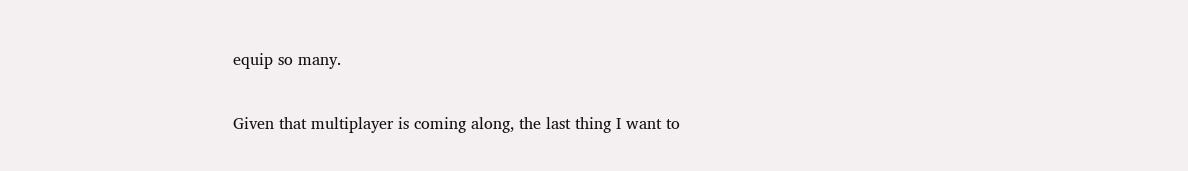equip so many.

Given that multiplayer is coming along, the last thing I want to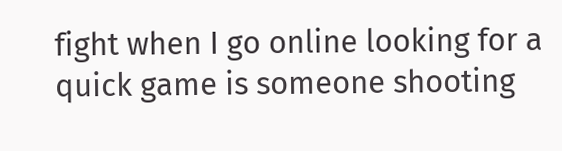fight when I go online looking for a quick game is someone shooting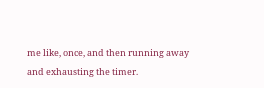me like, once, and then running away and exhausting the timer.